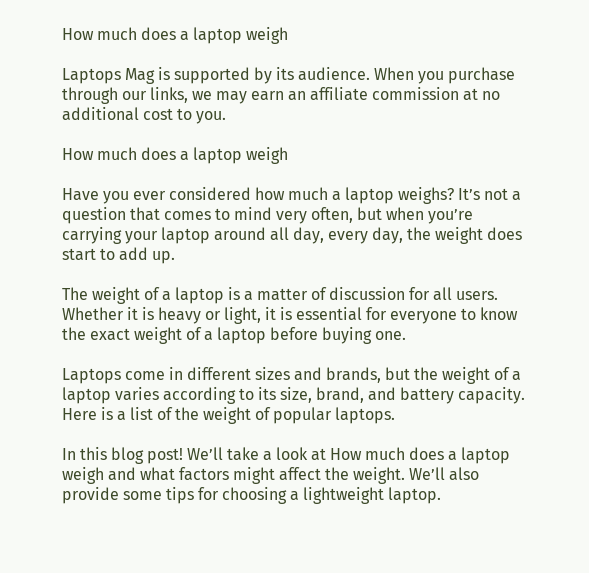How much does a laptop weigh

Laptops Mag is supported by its audience. When you purchase through our links, we may earn an affiliate commission at no additional cost to you.

How much does a laptop weigh

Have you ever considered how much a laptop weighs? It’s not a question that comes to mind very often, but when you’re carrying your laptop around all day, every day, the weight does start to add up.

The weight of a laptop is a matter of discussion for all users. Whether it is heavy or light, it is essential for everyone to know the exact weight of a laptop before buying one.

Laptops come in different sizes and brands, but the weight of a laptop varies according to its size, brand, and battery capacity. Here is a list of the weight of popular laptops.

In this blog post! We’ll take a look at How much does a laptop weigh and what factors might affect the weight. We’ll also provide some tips for choosing a lightweight laptop.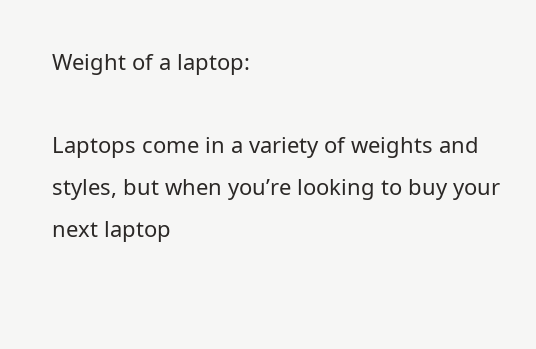Weight of a laptop:

Laptops come in a variety of weights and styles, but when you’re looking to buy your next laptop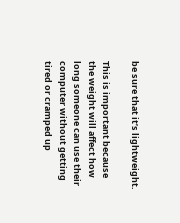be sure that it’s lightweight.

This is important because the weight will affect how long someone can use their computer without getting tired or cramped up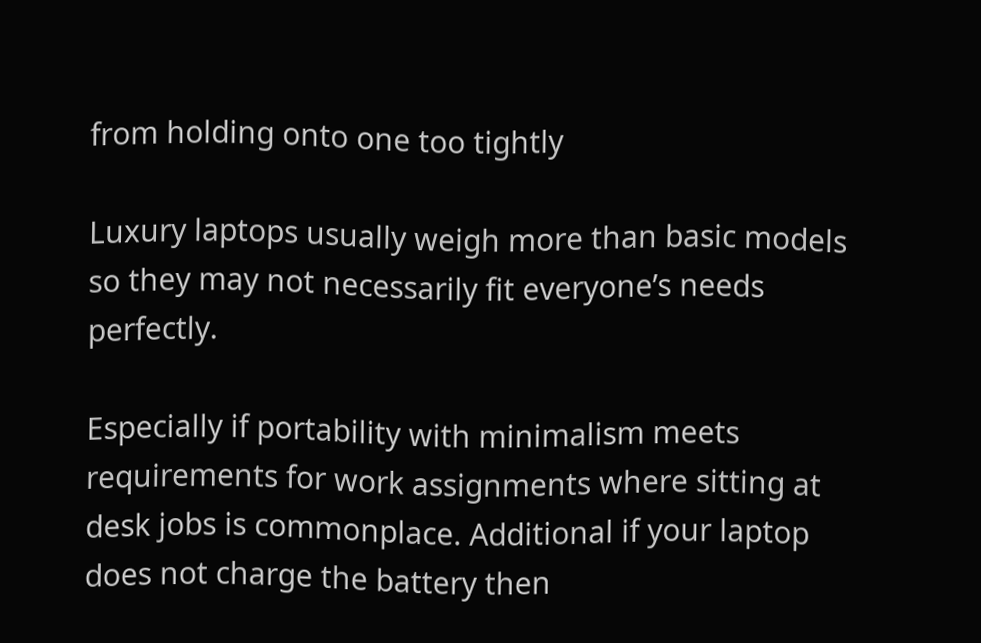from holding onto one too tightly

Luxury laptops usually weigh more than basic models so they may not necessarily fit everyone’s needs perfectly.

Especially if portability with minimalism meets requirements for work assignments where sitting at desk jobs is commonplace. Additional if your laptop does not charge the battery then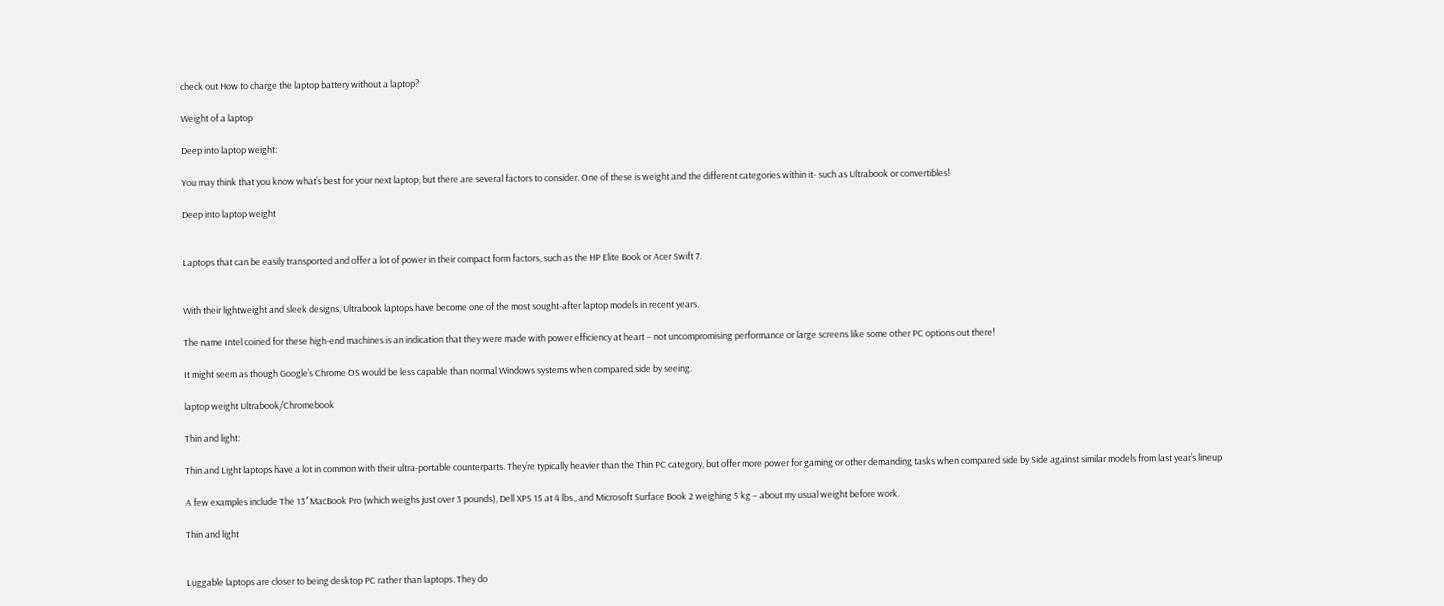check out How to charge the laptop battery without a laptop?

Weight of a laptop

Deep into laptop weight:

You may think that you know what’s best for your next laptop, but there are several factors to consider. One of these is weight and the different categories within it- such as Ultrabook or convertibles!

Deep into laptop weight


Laptops that can be easily transported and offer a lot of power in their compact form factors, such as the HP Elite Book or Acer Swift 7.


With their lightweight and sleek designs, Ultrabook laptops have become one of the most sought-after laptop models in recent years.

The name Intel coined for these high-end machines is an indication that they were made with power efficiency at heart – not uncompromising performance or large screens like some other PC options out there!

It might seem as though Google’s Chrome OS would be less capable than normal Windows systems when compared side by seeing.

laptop weight Ultrabook/Chromebook

Thin and light:

Thin and Light laptops have a lot in common with their ultra-portable counterparts. They’re typically heavier than the Thin PC category, but offer more power for gaming or other demanding tasks when compared side by Side against similar models from last year’s lineup

A few examples include The 13′ MacBook Pro (which weighs just over 3 pounds), Dell XPS 15 at 4 lbs., and Microsoft Surface Book 2 weighing 5 kg – about my usual weight before work.

Thin and light


Luggable laptops are closer to being desktop PC rather than laptops. They do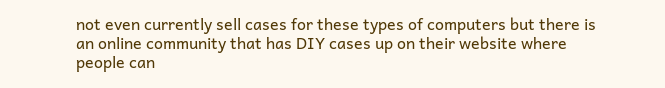not even currently sell cases for these types of computers but there is an online community that has DIY cases up on their website where people can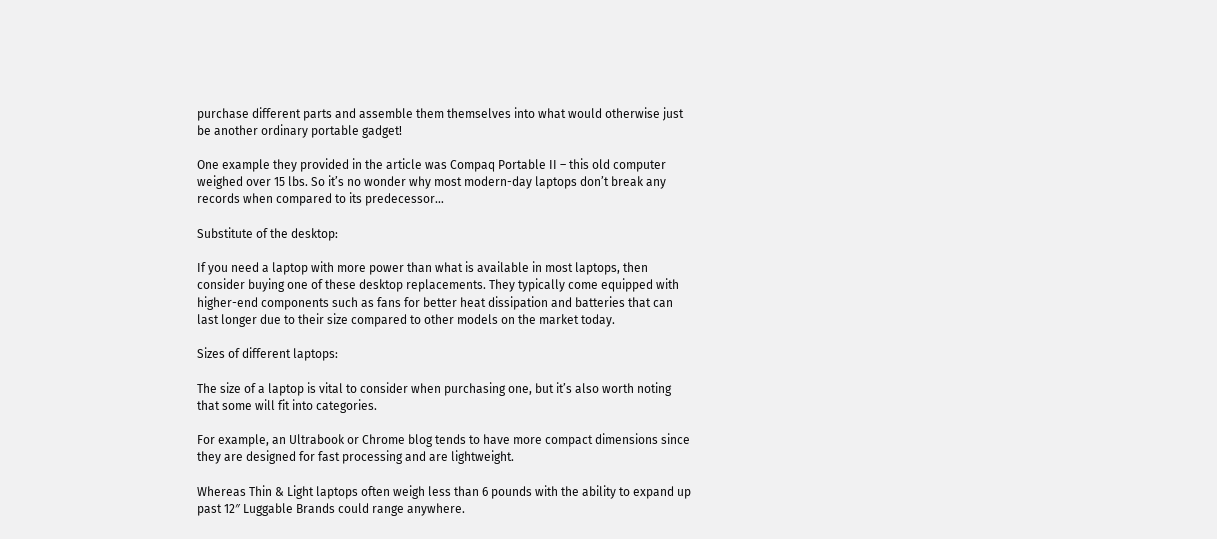purchase different parts and assemble them themselves into what would otherwise just be another ordinary portable gadget!

One example they provided in the article was Compaq Portable II – this old computer weighed over 15 lbs. So it’s no wonder why most modern-day laptops don’t break any records when compared to its predecessor…

Substitute of the desktop:

If you need a laptop with more power than what is available in most laptops, then consider buying one of these desktop replacements. They typically come equipped with higher-end components such as fans for better heat dissipation and batteries that can last longer due to their size compared to other models on the market today.

Sizes of different laptops:

The size of a laptop is vital to consider when purchasing one, but it’s also worth noting that some will fit into categories.

For example, an Ultrabook or Chrome blog tends to have more compact dimensions since they are designed for fast processing and are lightweight.

Whereas Thin & Light laptops often weigh less than 6 pounds with the ability to expand up past 12″ Luggable Brands could range anywhere.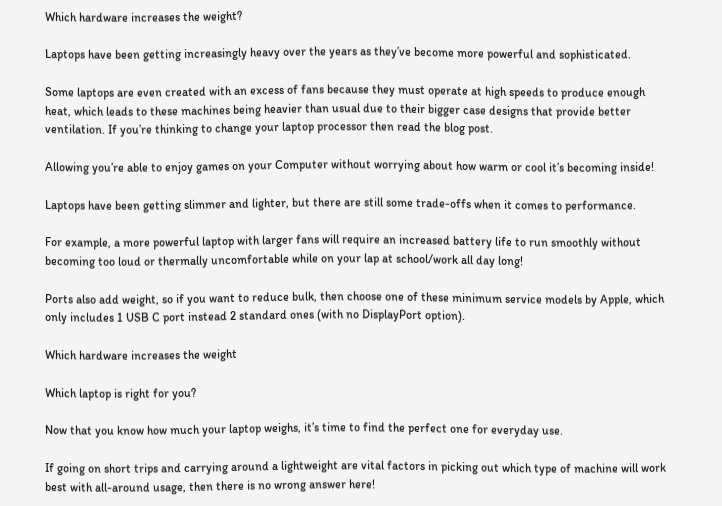Which hardware increases the weight?

Laptops have been getting increasingly heavy over the years as they’ve become more powerful and sophisticated.

Some laptops are even created with an excess of fans because they must operate at high speeds to produce enough heat, which leads to these machines being heavier than usual due to their bigger case designs that provide better ventilation. If you’re thinking to change your laptop processor then read the blog post.

Allowing you’re able to enjoy games on your Computer without worrying about how warm or cool it’s becoming inside!

Laptops have been getting slimmer and lighter, but there are still some trade-offs when it comes to performance.

For example, a more powerful laptop with larger fans will require an increased battery life to run smoothly without becoming too loud or thermally uncomfortable while on your lap at school/work all day long!

Ports also add weight, so if you want to reduce bulk, then choose one of these minimum service models by Apple, which only includes 1 USB C port instead 2 standard ones (with no DisplayPort option).

Which hardware increases the weight

Which laptop is right for you?

Now that you know how much your laptop weighs, it’s time to find the perfect one for everyday use.

If going on short trips and carrying around a lightweight are vital factors in picking out which type of machine will work best with all-around usage, then there is no wrong answer here!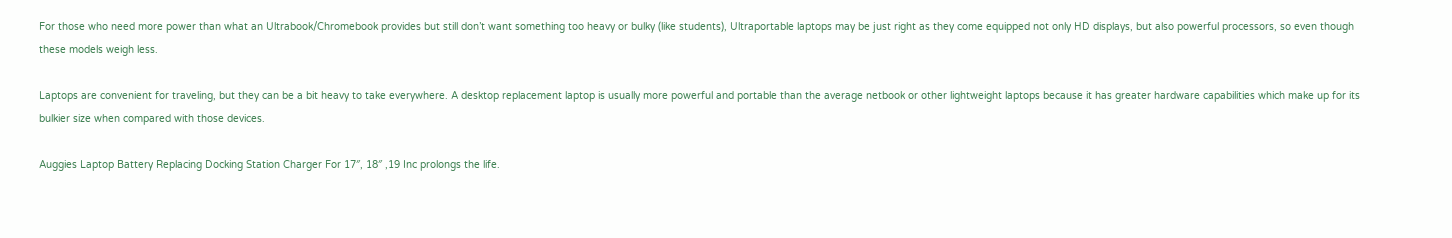For those who need more power than what an Ultrabook/Chromebook provides but still don’t want something too heavy or bulky (like students), Ultraportable laptops may be just right as they come equipped not only HD displays, but also powerful processors, so even though these models weigh less.

Laptops are convenient for traveling, but they can be a bit heavy to take everywhere. A desktop replacement laptop is usually more powerful and portable than the average netbook or other lightweight laptops because it has greater hardware capabilities which make up for its bulkier size when compared with those devices.

Auggies Laptop Battery Replacing Docking Station Charger For 17″, 18″ ,19 Inc prolongs the life.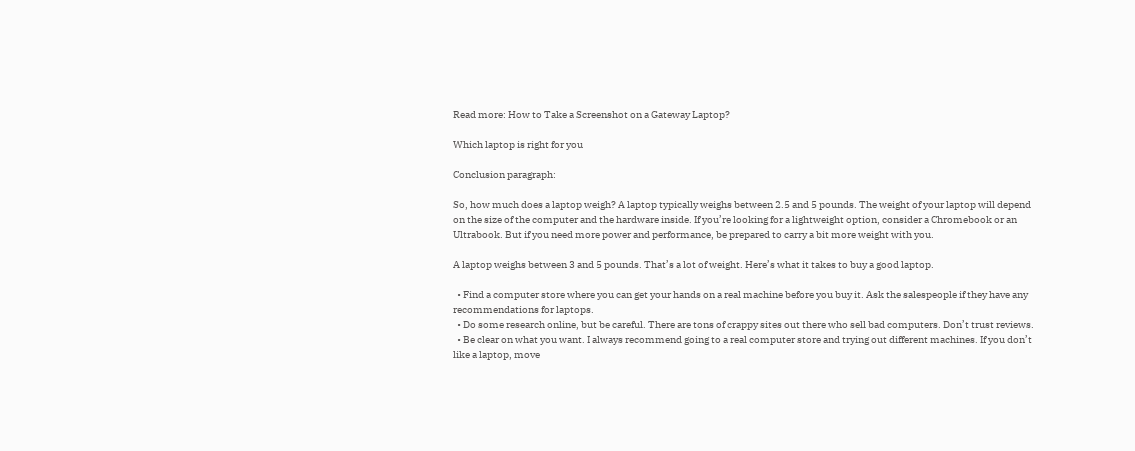Read more: How to Take a Screenshot on a Gateway Laptop?

Which laptop is right for you

Conclusion paragraph:

So, how much does a laptop weigh? A laptop typically weighs between 2.5 and 5 pounds. The weight of your laptop will depend on the size of the computer and the hardware inside. If you’re looking for a lightweight option, consider a Chromebook or an Ultrabook. But if you need more power and performance, be prepared to carry a bit more weight with you.

A laptop weighs between 3 and 5 pounds. That’s a lot of weight. Here’s what it takes to buy a good laptop.

  • Find a computer store where you can get your hands on a real machine before you buy it. Ask the salespeople if they have any recommendations for laptops.
  • Do some research online, but be careful. There are tons of crappy sites out there who sell bad computers. Don’t trust reviews.
  • Be clear on what you want. I always recommend going to a real computer store and trying out different machines. If you don’t like a laptop, move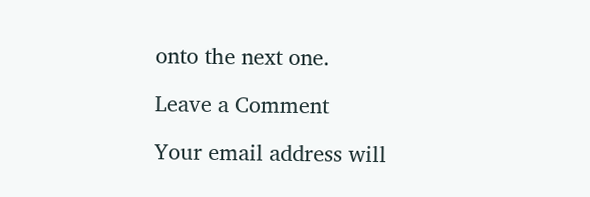onto the next one.

Leave a Comment

Your email address will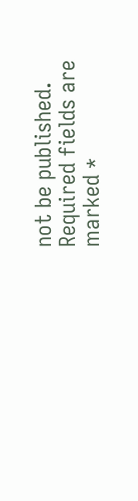not be published. Required fields are marked *